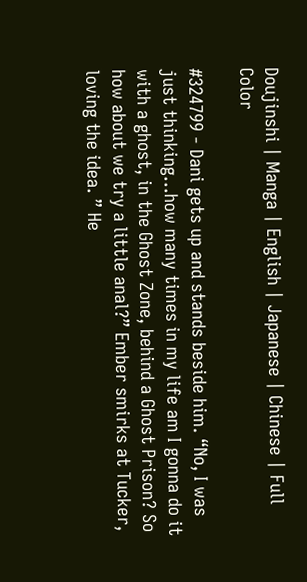Doujinshi | Manga | English | Japanese | Chinese | Full Color

#324799 - Dani gets up and stands beside him. “No, I was just thinking…how many times in my life am I gonna do it with a ghost, in the Ghost Zone, behind a Ghost Prison? So how about we try a little anal?” Ember smirks at Tucker, loving the idea. ” He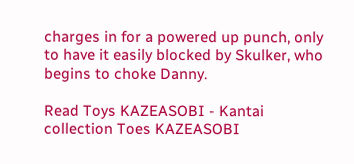charges in for a powered up punch, only to have it easily blocked by Skulker, who begins to choke Danny.

Read Toys KAZEASOBI - Kantai collection Toes KAZEASOBI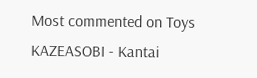Most commented on Toys KAZEASOBI - Kantai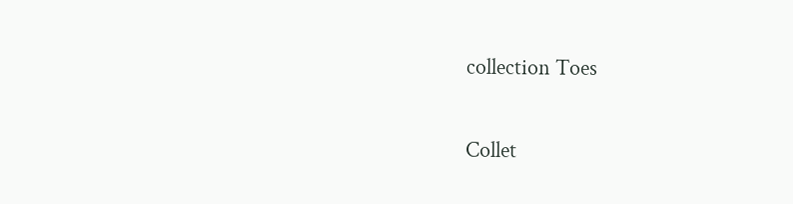collection Toes

Collet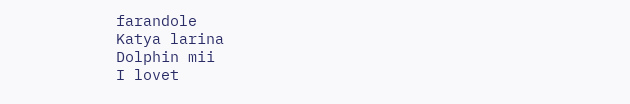farandole
Katya larina
Dolphin mii
I lovet